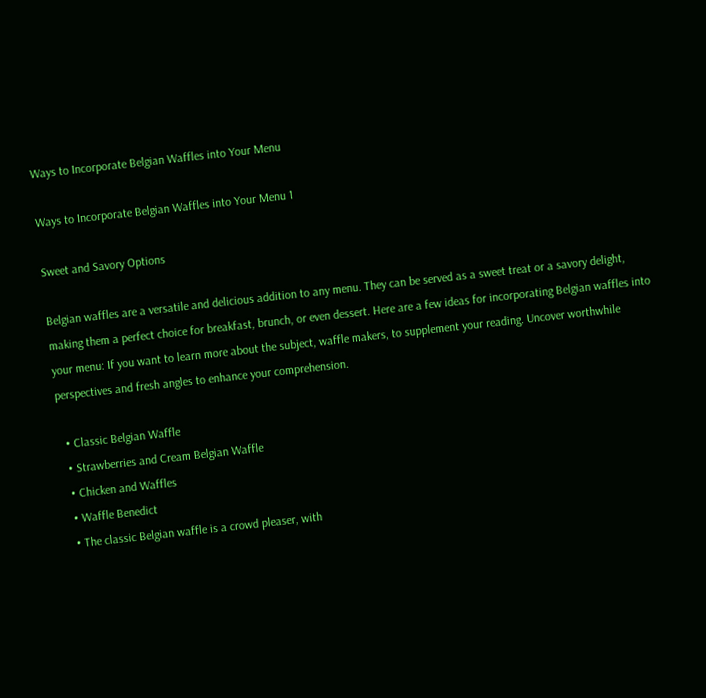Ways to Incorporate Belgian Waffles into Your Menu

Ways to Incorporate Belgian Waffles into Your Menu 1

Sweet and Savory Options

Belgian waffles are a versatile and delicious addition to any menu. They can be served as a sweet treat or a savory delight, making them a perfect choice for breakfast, brunch, or even dessert. Here are a few ideas for incorporating Belgian waffles into your menu: If you want to learn more about the subject, waffle makers, to supplement your reading. Uncover worthwhile perspectives and fresh angles to enhance your comprehension.

  • Classic Belgian Waffle
  • Strawberries and Cream Belgian Waffle
  • Chicken and Waffles
  • Waffle Benedict
  • The classic Belgian waffle is a crowd pleaser, with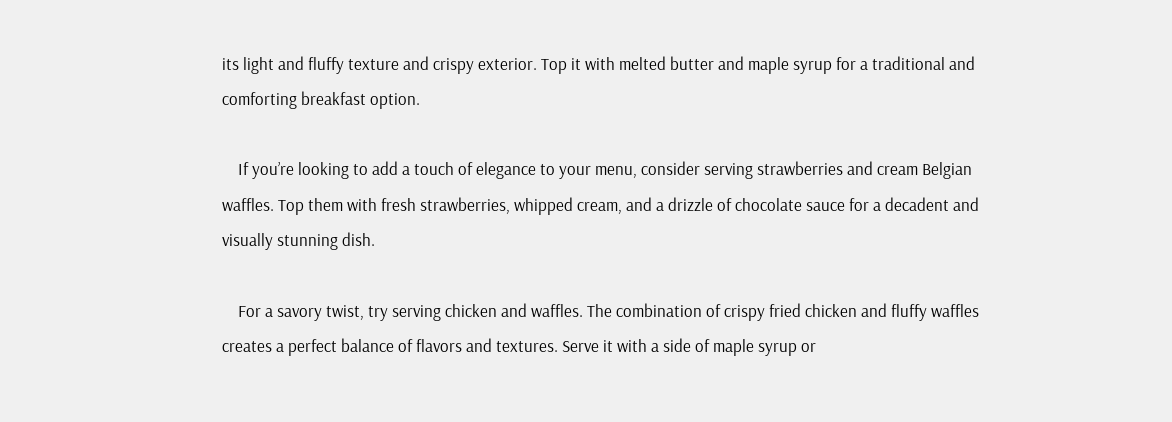its light and fluffy texture and crispy exterior. Top it with melted butter and maple syrup for a traditional and comforting breakfast option.

    If you’re looking to add a touch of elegance to your menu, consider serving strawberries and cream Belgian waffles. Top them with fresh strawberries, whipped cream, and a drizzle of chocolate sauce for a decadent and visually stunning dish.

    For a savory twist, try serving chicken and waffles. The combination of crispy fried chicken and fluffy waffles creates a perfect balance of flavors and textures. Serve it with a side of maple syrup or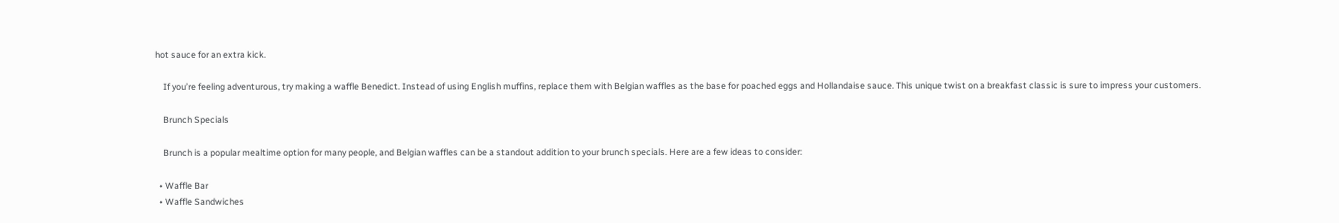hot sauce for an extra kick.

    If you’re feeling adventurous, try making a waffle Benedict. Instead of using English muffins, replace them with Belgian waffles as the base for poached eggs and Hollandaise sauce. This unique twist on a breakfast classic is sure to impress your customers.

    Brunch Specials

    Brunch is a popular mealtime option for many people, and Belgian waffles can be a standout addition to your brunch specials. Here are a few ideas to consider:

  • Waffle Bar
  • Waffle Sandwiches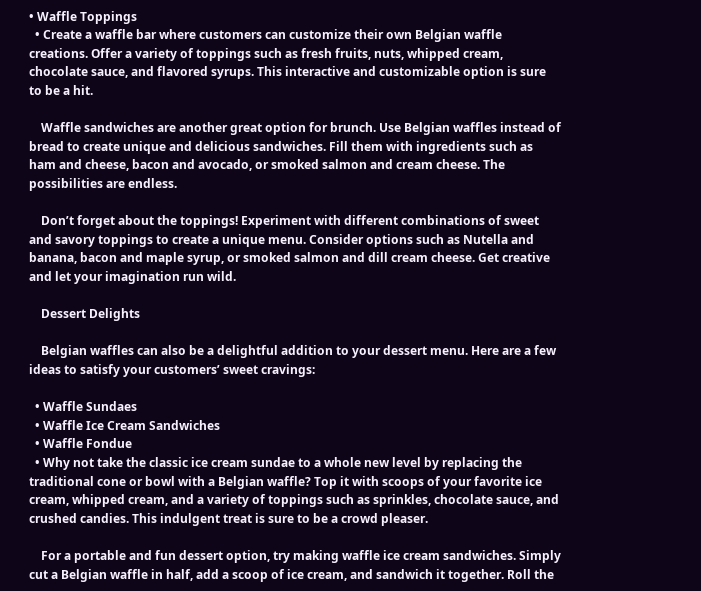• Waffle Toppings
  • Create a waffle bar where customers can customize their own Belgian waffle creations. Offer a variety of toppings such as fresh fruits, nuts, whipped cream, chocolate sauce, and flavored syrups. This interactive and customizable option is sure to be a hit.

    Waffle sandwiches are another great option for brunch. Use Belgian waffles instead of bread to create unique and delicious sandwiches. Fill them with ingredients such as ham and cheese, bacon and avocado, or smoked salmon and cream cheese. The possibilities are endless.

    Don’t forget about the toppings! Experiment with different combinations of sweet and savory toppings to create a unique menu. Consider options such as Nutella and banana, bacon and maple syrup, or smoked salmon and dill cream cheese. Get creative and let your imagination run wild.

    Dessert Delights

    Belgian waffles can also be a delightful addition to your dessert menu. Here are a few ideas to satisfy your customers’ sweet cravings:

  • Waffle Sundaes
  • Waffle Ice Cream Sandwiches
  • Waffle Fondue
  • Why not take the classic ice cream sundae to a whole new level by replacing the traditional cone or bowl with a Belgian waffle? Top it with scoops of your favorite ice cream, whipped cream, and a variety of toppings such as sprinkles, chocolate sauce, and crushed candies. This indulgent treat is sure to be a crowd pleaser.

    For a portable and fun dessert option, try making waffle ice cream sandwiches. Simply cut a Belgian waffle in half, add a scoop of ice cream, and sandwich it together. Roll the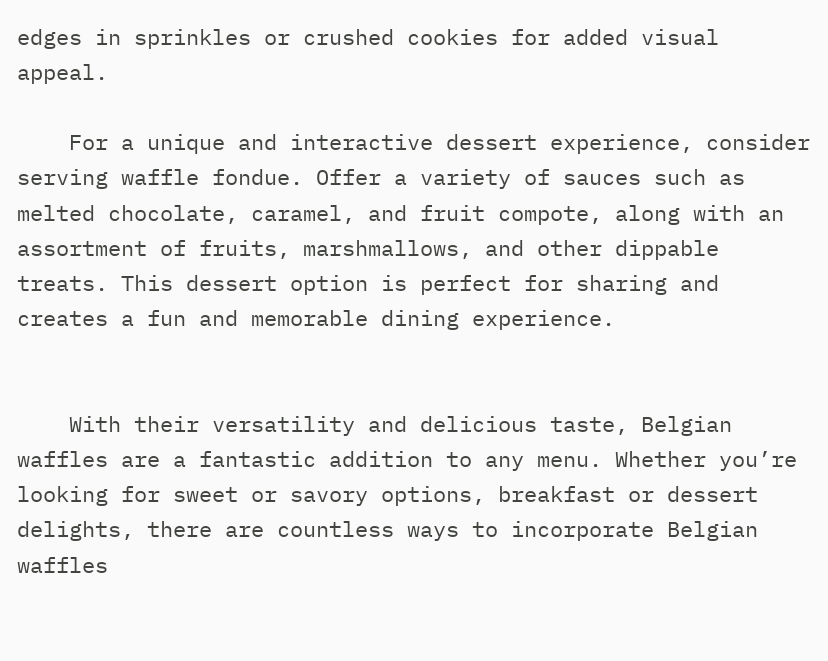edges in sprinkles or crushed cookies for added visual appeal.

    For a unique and interactive dessert experience, consider serving waffle fondue. Offer a variety of sauces such as melted chocolate, caramel, and fruit compote, along with an assortment of fruits, marshmallows, and other dippable treats. This dessert option is perfect for sharing and creates a fun and memorable dining experience.


    With their versatility and delicious taste, Belgian waffles are a fantastic addition to any menu. Whether you’re looking for sweet or savory options, breakfast or dessert delights, there are countless ways to incorporate Belgian waffles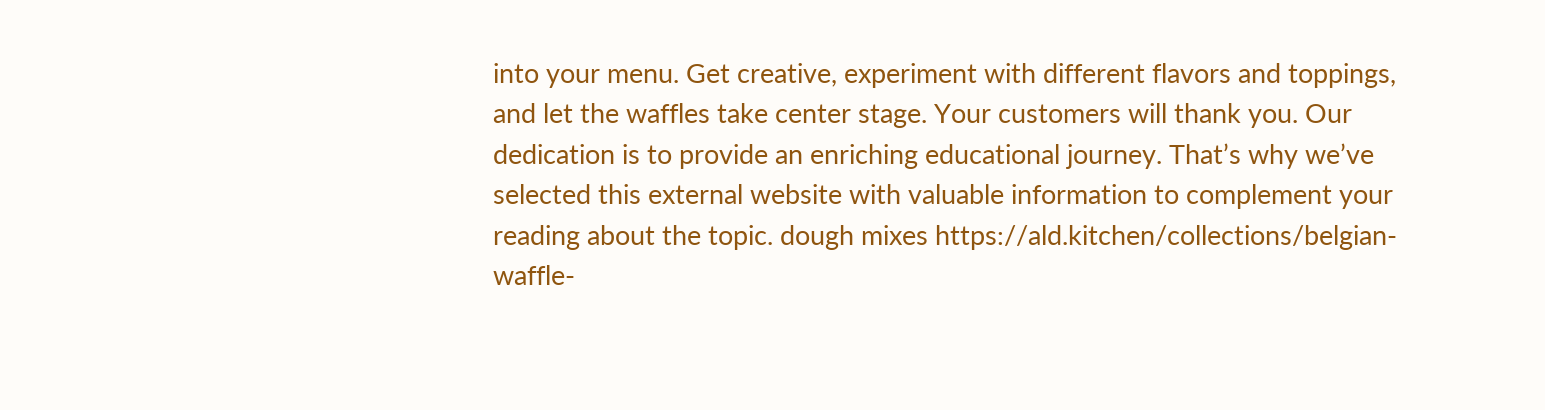into your menu. Get creative, experiment with different flavors and toppings, and let the waffles take center stage. Your customers will thank you. Our dedication is to provide an enriching educational journey. That’s why we’ve selected this external website with valuable information to complement your reading about the topic. dough mixes https://ald.kitchen/collections/belgian-waffle-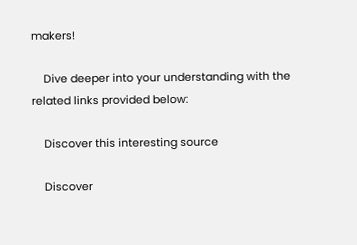makers!

    Dive deeper into your understanding with the related links provided below:

    Discover this interesting source

    Discover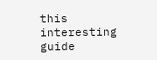this interesting guide